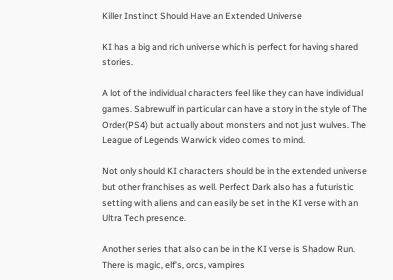Killer Instinct Should Have an Extended Universe

KI has a big and rich universe which is perfect for having shared stories.

A lot of the individual characters feel like they can have individual games. Sabrewulf in particular can have a story in the style of The Order(PS4) but actually about monsters and not just wulves. The League of Legends Warwick video comes to mind.

Not only should KI characters should be in the extended universe but other franchises as well. Perfect Dark also has a futuristic setting with aliens and can easily be set in the KI verse with an Ultra Tech presence.

Another series that also can be in the KI verse is Shadow Run. There is magic, elf’s, orcs, vampires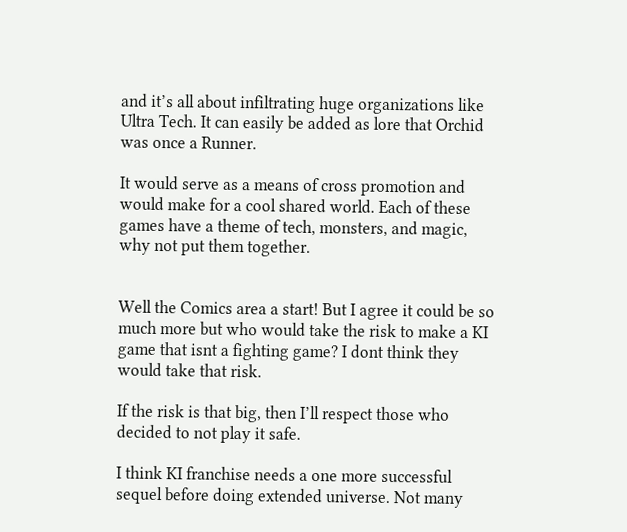and it’s all about infiltrating huge organizations like Ultra Tech. It can easily be added as lore that Orchid was once a Runner.

It would serve as a means of cross promotion and would make for a cool shared world. Each of these games have a theme of tech, monsters, and magic, why not put them together.


Well the Comics area a start! But I agree it could be so much more but who would take the risk to make a KI game that isnt a fighting game? I dont think they would take that risk.

If the risk is that big, then I’ll respect those who decided to not play it safe.

I think KI franchise needs a one more successful sequel before doing extended universe. Not many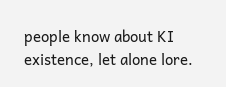people know about KI existence, let alone lore.